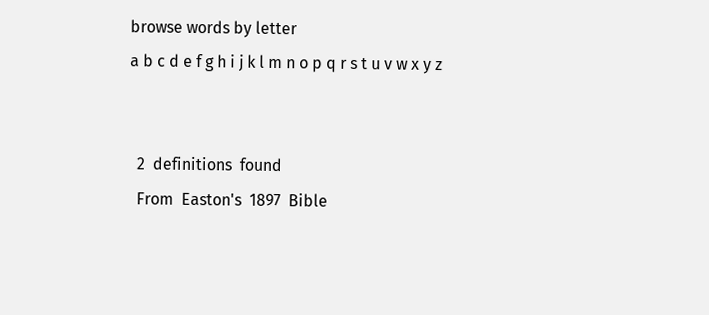browse words by letter
a b c d e f g h i j k l m n o p q r s t u v w x y z


  2  definitions  found
  From  Easton's  1897  Bible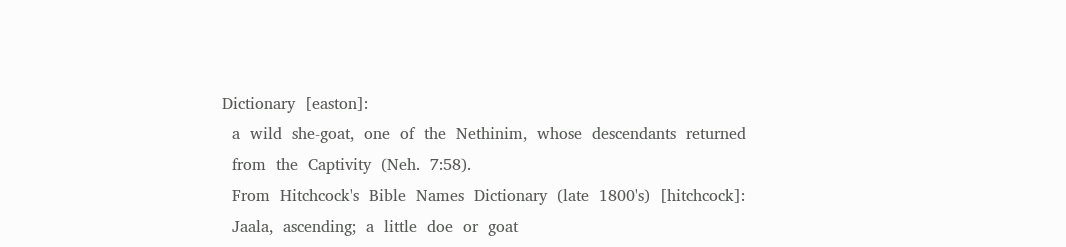Dictionary  [easton]:
  a  wild  she-goat,  one  of  the  Nethinim,  whose  descendants  returned
  from  the  Captivity  (Neh.  7:58).
  From  Hitchcock's  Bible  Names  Dictionary  (late  1800's)  [hitchcock]:
  Jaala,  ascending;  a  little  doe  or  goat